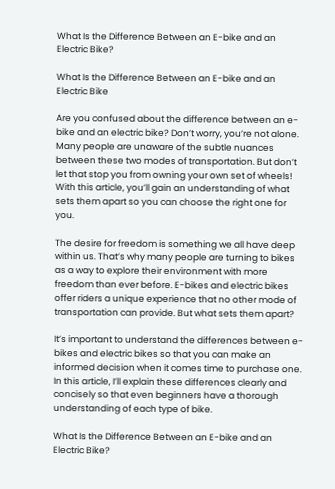What Is the Difference Between an E-bike and an Electric Bike?

What Is the Difference Between an E-bike and an Electric Bike

Are you confused about the difference between an e-bike and an electric bike? Don’t worry, you’re not alone. Many people are unaware of the subtle nuances between these two modes of transportation. But don’t let that stop you from owning your own set of wheels! With this article, you’ll gain an understanding of what sets them apart so you can choose the right one for you.

The desire for freedom is something we all have deep within us. That’s why many people are turning to bikes as a way to explore their environment with more freedom than ever before. E-bikes and electric bikes offer riders a unique experience that no other mode of transportation can provide. But what sets them apart?

It’s important to understand the differences between e-bikes and electric bikes so that you can make an informed decision when it comes time to purchase one. In this article, I’ll explain these differences clearly and concisely so that even beginners have a thorough understanding of each type of bike.

What Is the Difference Between an E-bike and an Electric Bike?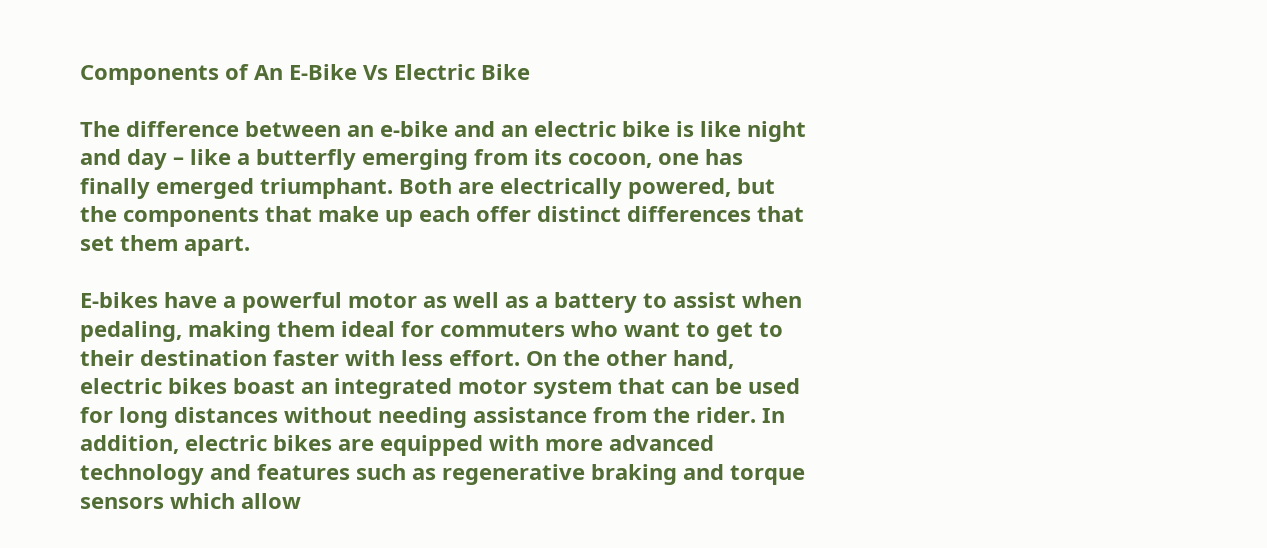Components of An E-Bike Vs Electric Bike

The difference between an e-bike and an electric bike is like night and day – like a butterfly emerging from its cocoon, one has finally emerged triumphant. Both are electrically powered, but the components that make up each offer distinct differences that set them apart.

E-bikes have a powerful motor as well as a battery to assist when pedaling, making them ideal for commuters who want to get to their destination faster with less effort. On the other hand, electric bikes boast an integrated motor system that can be used for long distances without needing assistance from the rider. In addition, electric bikes are equipped with more advanced technology and features such as regenerative braking and torque sensors which allow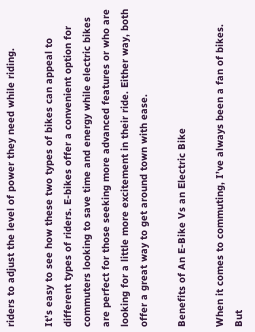riders to adjust the level of power they need while riding.

It’s easy to see how these two types of bikes can appeal to different types of riders. E-bikes offer a convenient option for commuters looking to save time and energy while electric bikes are perfect for those seeking more advanced features or who are looking for a little more excitement in their ride. Either way, both offer a great way to get around town with ease.

Benefits of An E-Bike Vs an Electric Bike

When it comes to commuting, I’ve always been a fan of bikes. But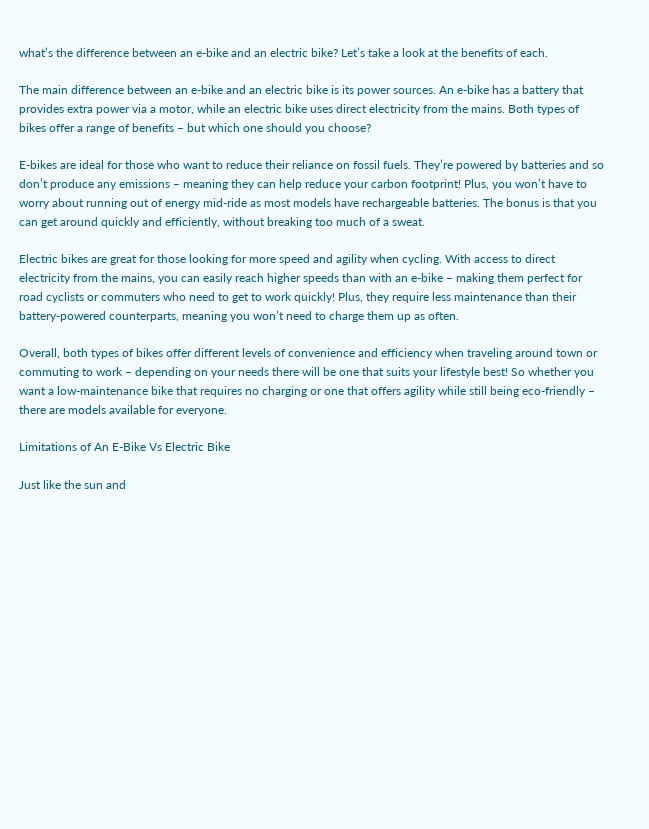what’s the difference between an e-bike and an electric bike? Let’s take a look at the benefits of each.

The main difference between an e-bike and an electric bike is its power sources. An e-bike has a battery that provides extra power via a motor, while an electric bike uses direct electricity from the mains. Both types of bikes offer a range of benefits – but which one should you choose?

E-bikes are ideal for those who want to reduce their reliance on fossil fuels. They’re powered by batteries and so don’t produce any emissions – meaning they can help reduce your carbon footprint! Plus, you won’t have to worry about running out of energy mid-ride as most models have rechargeable batteries. The bonus is that you can get around quickly and efficiently, without breaking too much of a sweat.

Electric bikes are great for those looking for more speed and agility when cycling. With access to direct electricity from the mains, you can easily reach higher speeds than with an e-bike – making them perfect for road cyclists or commuters who need to get to work quickly! Plus, they require less maintenance than their battery-powered counterparts, meaning you won’t need to charge them up as often.

Overall, both types of bikes offer different levels of convenience and efficiency when traveling around town or commuting to work – depending on your needs there will be one that suits your lifestyle best! So whether you want a low-maintenance bike that requires no charging or one that offers agility while still being eco-friendly – there are models available for everyone.

Limitations of An E-Bike Vs Electric Bike

Just like the sun and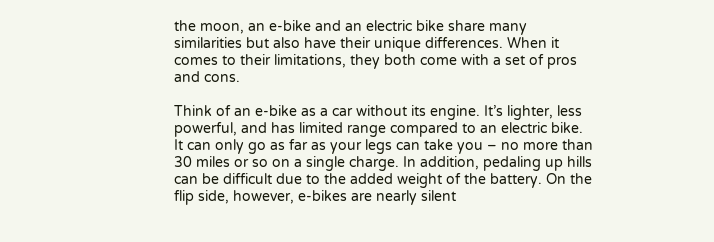the moon, an e-bike and an electric bike share many similarities but also have their unique differences. When it comes to their limitations, they both come with a set of pros and cons.

Think of an e-bike as a car without its engine. It’s lighter, less powerful, and has limited range compared to an electric bike. It can only go as far as your legs can take you – no more than 30 miles or so on a single charge. In addition, pedaling up hills can be difficult due to the added weight of the battery. On the flip side, however, e-bikes are nearly silent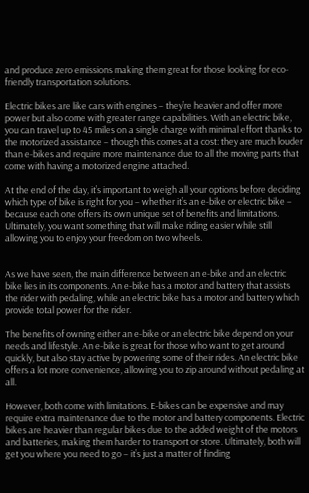and produce zero emissions making them great for those looking for eco-friendly transportation solutions.

Electric bikes are like cars with engines – they’re heavier and offer more power but also come with greater range capabilities. With an electric bike, you can travel up to 45 miles on a single charge with minimal effort thanks to the motorized assistance – though this comes at a cost: they are much louder than e-bikes and require more maintenance due to all the moving parts that come with having a motorized engine attached.

At the end of the day, it’s important to weigh all your options before deciding which type of bike is right for you – whether it’s an e-bike or electric bike – because each one offers its own unique set of benefits and limitations. Ultimately, you want something that will make riding easier while still allowing you to enjoy your freedom on two wheels.


As we have seen, the main difference between an e-bike and an electric bike lies in its components. An e-bike has a motor and battery that assists the rider with pedaling, while an electric bike has a motor and battery which provide total power for the rider.

The benefits of owning either an e-bike or an electric bike depend on your needs and lifestyle. An e-bike is great for those who want to get around quickly, but also stay active by powering some of their rides. An electric bike offers a lot more convenience, allowing you to zip around without pedaling at all.

However, both come with limitations. E-bikes can be expensive and may require extra maintenance due to the motor and battery components. Electric bikes are heavier than regular bikes due to the added weight of the motors and batteries, making them harder to transport or store. Ultimately, both will get you where you need to go – it’s just a matter of finding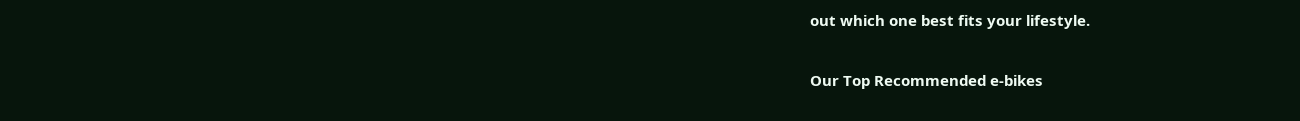out which one best fits your lifestyle.

Our Top Recommended e-bikes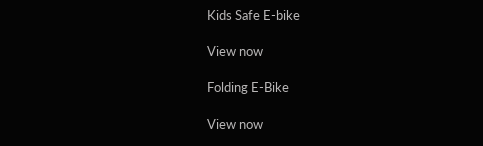Kids Safe E-bike

View now

Folding E-Bike

View now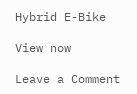Hybrid E-Bike

View now

Leave a Comment